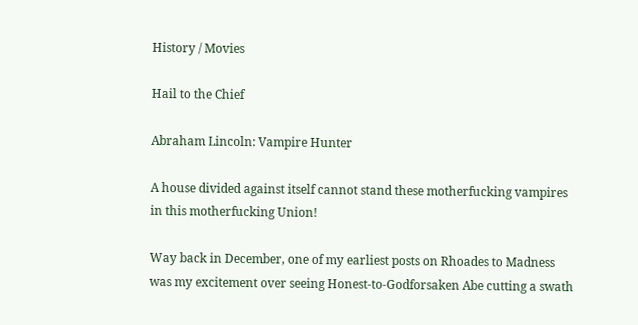History / Movies

Hail to the Chief

Abraham Lincoln: Vampire Hunter

A house divided against itself cannot stand these motherfucking vampires in this motherfucking Union!

Way back in December, one of my earliest posts on Rhoades to Madness was my excitement over seeing Honest-to-Godforsaken Abe cutting a swath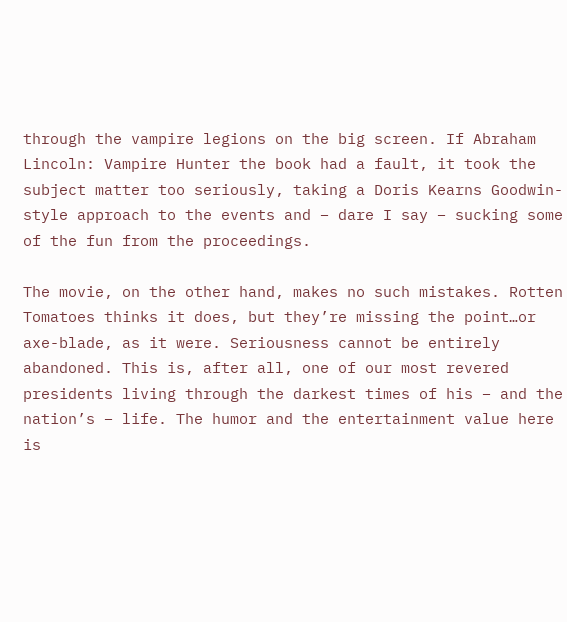through the vampire legions on the big screen. If Abraham Lincoln: Vampire Hunter the book had a fault, it took the subject matter too seriously, taking a Doris Kearns Goodwin-style approach to the events and – dare I say – sucking some of the fun from the proceedings.

The movie, on the other hand, makes no such mistakes. Rotten Tomatoes thinks it does, but they’re missing the point…or axe-blade, as it were. Seriousness cannot be entirely abandoned. This is, after all, one of our most revered presidents living through the darkest times of his – and the nation’s – life. The humor and the entertainment value here is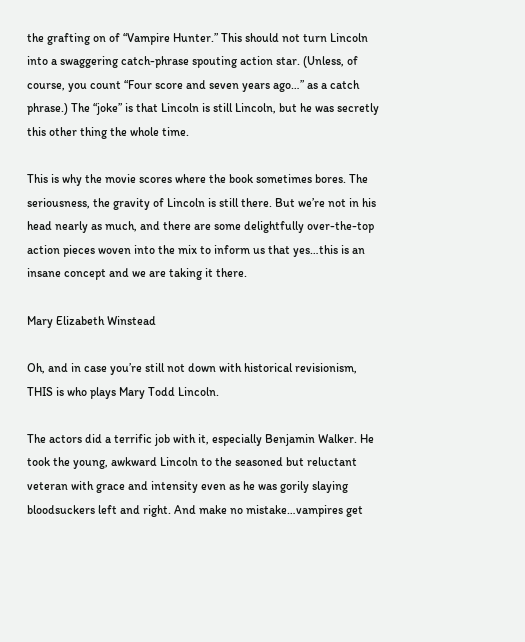the grafting on of “Vampire Hunter.” This should not turn Lincoln into a swaggering catch-phrase spouting action star. (Unless, of course, you count “Four score and seven years ago…” as a catch phrase.) The “joke” is that Lincoln is still Lincoln, but he was secretly this other thing the whole time.

This is why the movie scores where the book sometimes bores. The seriousness, the gravity of Lincoln is still there. But we’re not in his head nearly as much, and there are some delightfully over-the-top action pieces woven into the mix to inform us that yes…this is an insane concept and we are taking it there.

Mary Elizabeth Winstead

Oh, and in case you’re still not down with historical revisionism, THIS is who plays Mary Todd Lincoln.

The actors did a terrific job with it, especially Benjamin Walker. He took the young, awkward Lincoln to the seasoned but reluctant veteran with grace and intensity even as he was gorily slaying bloodsuckers left and right. And make no mistake…vampires get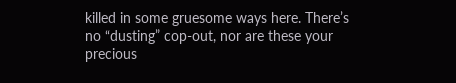killed in some gruesome ways here. There’s no “dusting” cop-out, nor are these your precious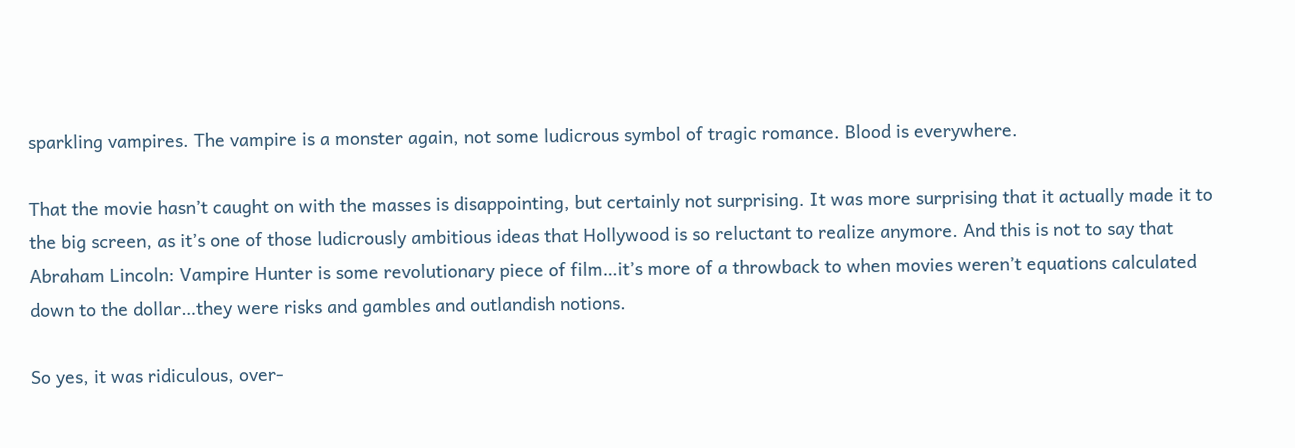sparkling vampires. The vampire is a monster again, not some ludicrous symbol of tragic romance. Blood is everywhere.

That the movie hasn’t caught on with the masses is disappointing, but certainly not surprising. It was more surprising that it actually made it to the big screen, as it’s one of those ludicrously ambitious ideas that Hollywood is so reluctant to realize anymore. And this is not to say that Abraham Lincoln: Vampire Hunter is some revolutionary piece of film…it’s more of a throwback to when movies weren’t equations calculated down to the dollar…they were risks and gambles and outlandish notions.

So yes, it was ridiculous, over-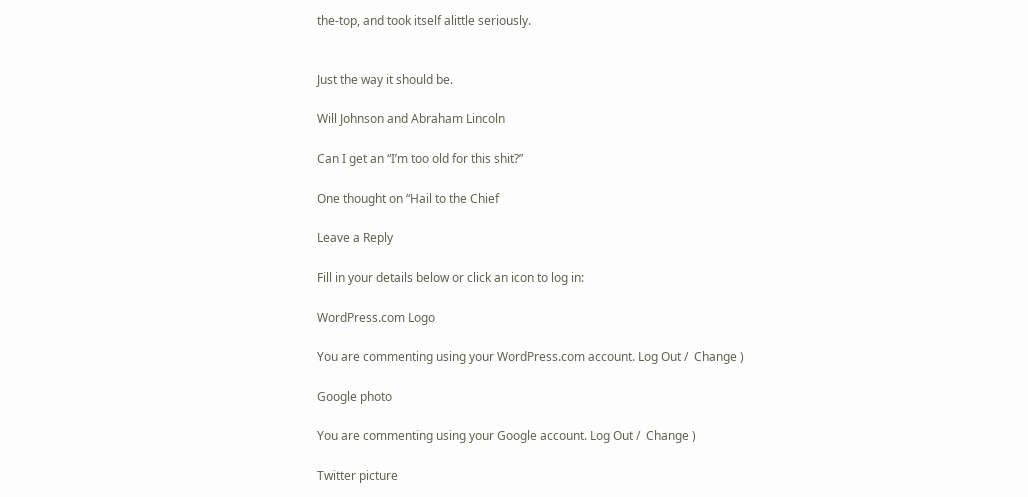the-top, and took itself alittle seriously.


Just the way it should be.

Will Johnson and Abraham Lincoln

Can I get an “I’m too old for this shit?”

One thought on “Hail to the Chief

Leave a Reply

Fill in your details below or click an icon to log in:

WordPress.com Logo

You are commenting using your WordPress.com account. Log Out /  Change )

Google photo

You are commenting using your Google account. Log Out /  Change )

Twitter picture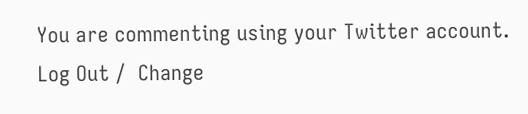You are commenting using your Twitter account. Log Out /  Change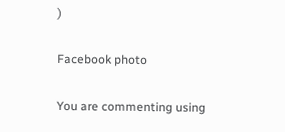)

Facebook photo

You are commenting using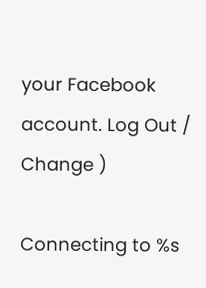your Facebook account. Log Out /  Change )

Connecting to %s